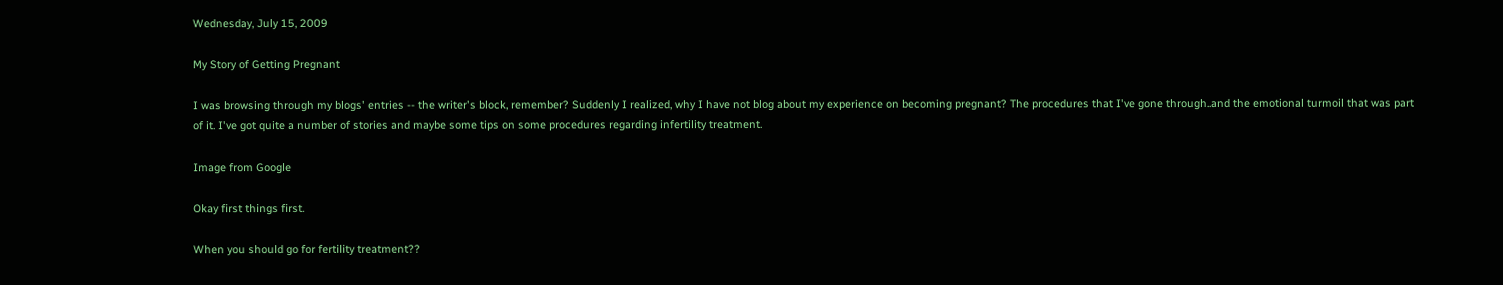Wednesday, July 15, 2009

My Story of Getting Pregnant

I was browsing through my blogs' entries -- the writer's block, remember? Suddenly I realized, why I have not blog about my experience on becoming pregnant? The procedures that I've gone through..and the emotional turmoil that was part of it. I've got quite a number of stories and maybe some tips on some procedures regarding infertility treatment.

Image from Google

Okay first things first.

When you should go for fertility treatment??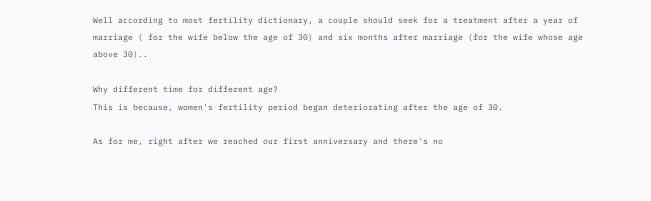Well according to most fertility dictionary, a couple should seek for a treatment after a year of marriage ( for the wife below the age of 30) and six months after marriage (for the wife whose age above 30)..

Why different time for different age?
This is because, women's fertility period began deteriorating after the age of 30.

As for me, right after we reached our first anniversary and there's no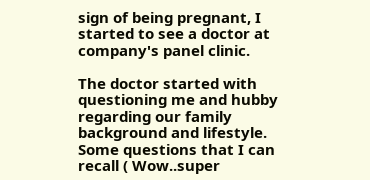sign of being pregnant, I started to see a doctor at company's panel clinic.

The doctor started with questioning me and hubby regarding our family background and lifestyle. Some questions that I can recall ( Wow..super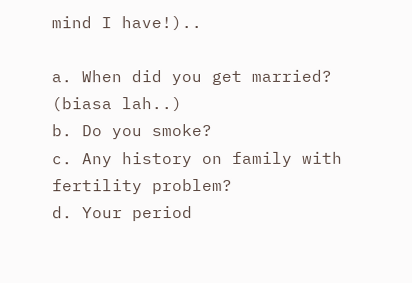mind I have!)..

a. When did you get married? (biasa lah..)
b. Do you smoke?
c. Any history on family with fertility problem?
d. Your period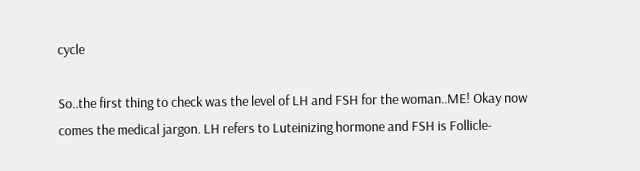cycle

So..the first thing to check was the level of LH and FSH for the woman..ME! Okay now comes the medical jargon. LH refers to Luteinizing hormone and FSH is Follicle-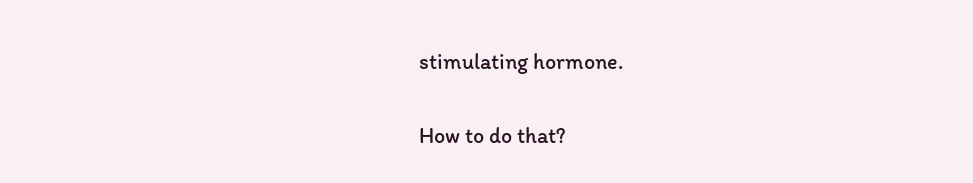stimulating hormone.

How to do that?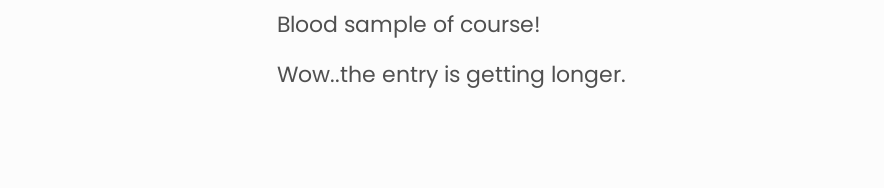Blood sample of course!

Wow..the entry is getting longer.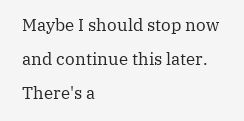Maybe I should stop now and continue this later. There's a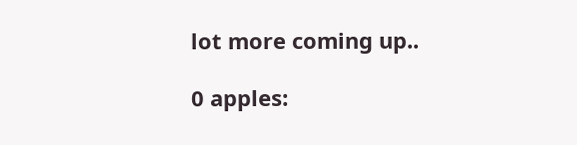lot more coming up..

0 apples: